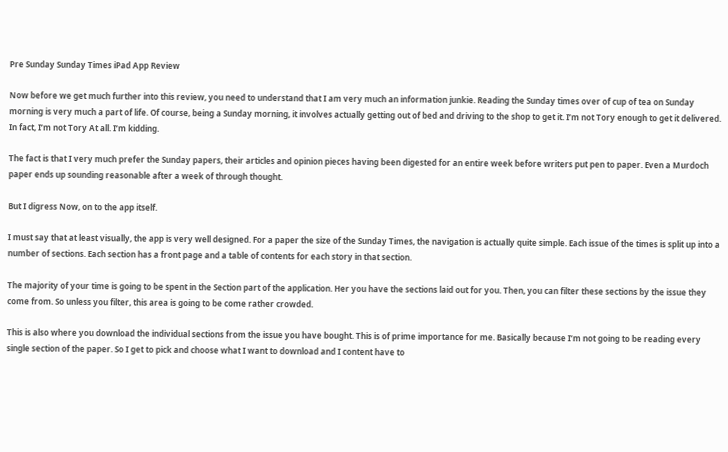Pre Sunday Sunday Times iPad App Review

Now before we get much further into this review, you need to understand that I am very much an information junkie. Reading the Sunday times over of cup of tea on Sunday morning is very much a part of life. Of course, being a Sunday morning, it involves actually getting out of bed and driving to the shop to get it. I’m not Tory enough to get it delivered. In fact, I’m not Tory At all. I’m kidding.

The fact is that I very much prefer the Sunday papers, their articles and opinion pieces having been digested for an entire week before writers put pen to paper. Even a Murdoch paper ends up sounding reasonable after a week of through thought.

But I digress Now, on to the app itself.

I must say that at least visually, the app is very well designed. For a paper the size of the Sunday Times, the navigation is actually quite simple. Each issue of the times is split up into a number of sections. Each section has a front page and a table of contents for each story in that section.

The majority of your time is going to be spent in the Section part of the application. Her you have the sections laid out for you. Then, you can filter these sections by the issue they come from. So unless you filter, this area is going to be come rather crowded.

This is also where you download the individual sections from the issue you have bought. This is of prime importance for me. Basically because I’m not going to be reading every single section of the paper. So I get to pick and choose what I want to download and I content have to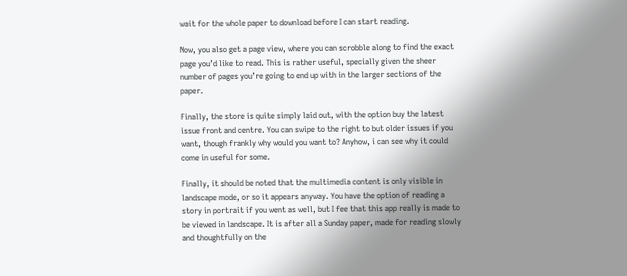wait for the whole paper to download before I can start reading.

Now, you also get a page view, where you can scrobble along to find the exact page you’d like to read. This is rather useful, specially given the sheer number of pages you’re going to end up with in the larger sections of the paper.

Finally, the store is quite simply laid out, with the option buy the latest issue front and centre. You can swipe to the right to but older issues if you want, though frankly why would you want to? Anyhow, i can see why it could come in useful for some.

Finally, it should be noted that the multimedia content is only visible in landscape mode, or so it appears anyway. You have the option of reading a story in portrait if you went as well, but I fee that this app really is made to be viewed in landscape. It is after all a Sunday paper, made for reading slowly and thoughtfully on the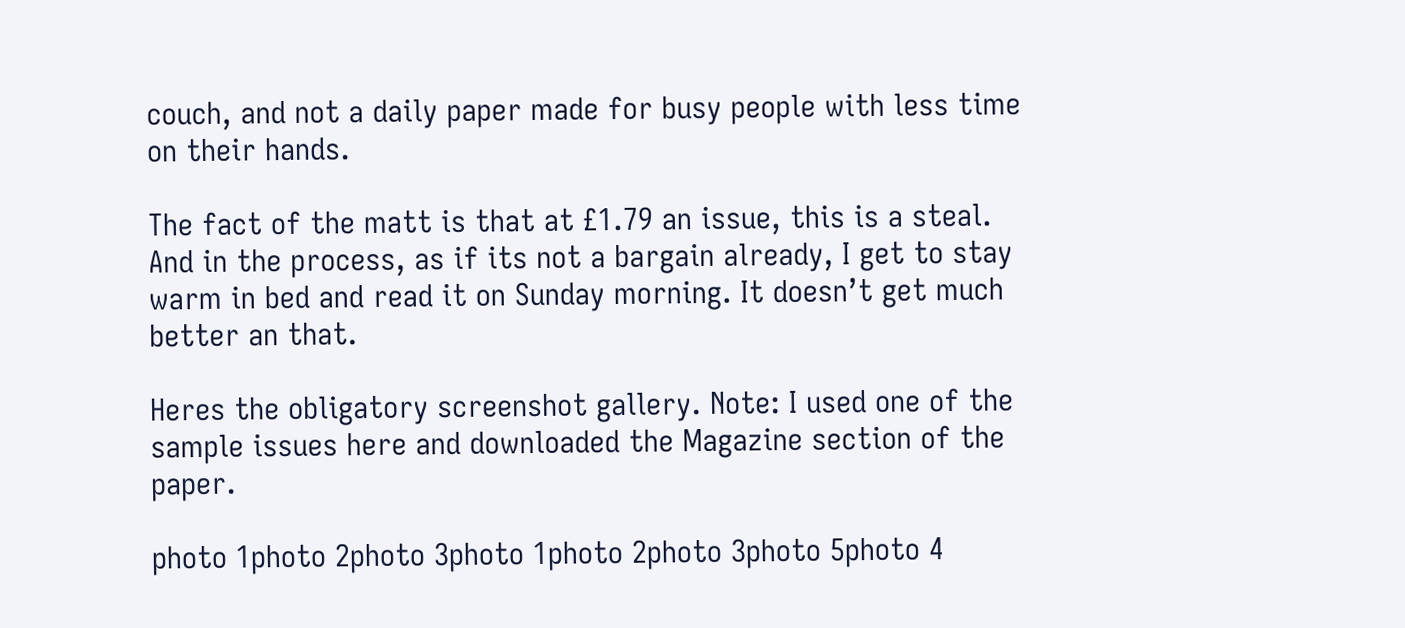couch, and not a daily paper made for busy people with less time on their hands.

The fact of the matt is that at £1.79 an issue, this is a steal. And in the process, as if its not a bargain already, I get to stay warm in bed and read it on Sunday morning. It doesn’t get much better an that.

Heres the obligatory screenshot gallery. Note: I used one of the sample issues here and downloaded the Magazine section of the paper.

photo 1photo 2photo 3photo 1photo 2photo 3photo 5photo 4